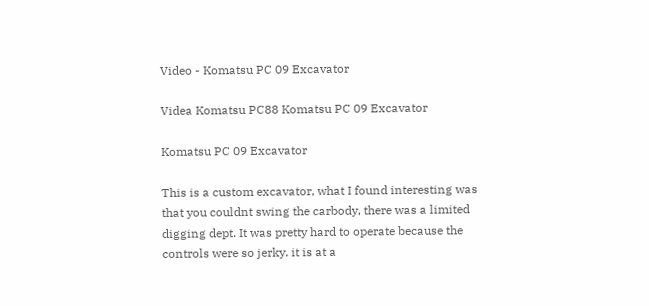Video - Komatsu PC 09 Excavator

Videa Komatsu PC88 Komatsu PC 09 Excavator

Komatsu PC 09 Excavator

This is a custom excavator, what I found interesting was that you couldnt swing the carbody, there was a limited digging dept. It was pretty hard to operate because the controls were so jerky. it is at a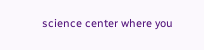science center where you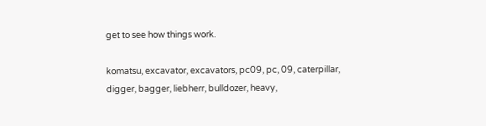get to see how things work.

komatsu, excavator, excavators, pc09, pc, 09, caterpillar, digger, bagger, liebherr, bulldozer, heavy,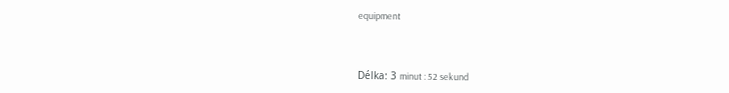equipment



Délka: 3 minut : 52 sekund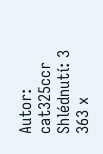Autor: cat325ccr
Shlédnutí: 3 363 x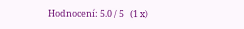Hodnocení: 5.0 / 5   (1 x)